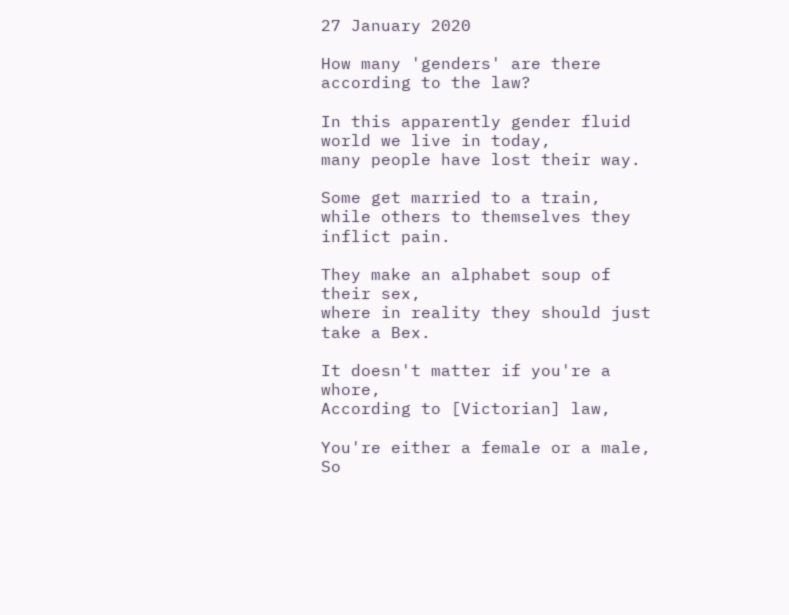27 January 2020

How many 'genders' are there according to the law?

In this apparently gender fluid world we live in today,
many people have lost their way.

Some get married to a train,
while others to themselves they inflict pain.

They make an alphabet soup of their sex,
where in reality they should just take a Bex.

It doesn't matter if you're a whore,
According to [Victorian] law,

You're either a female or a male,
So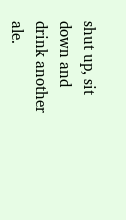shut up, sit down and drink another ale.